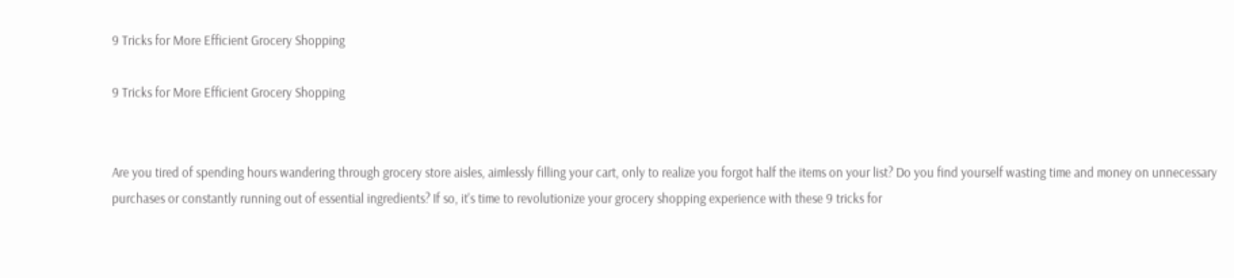9 Tricks for More Efficient Grocery Shopping

9 Tricks for More Efficient Grocery Shopping


Are you tired of spending hours wandering through grocery store aisles, aimlessly filling your cart, only to realize you forgot half the items on your list? Do you find yourself wasting time and money on unnecessary purchases or constantly running out of essential ingredients? If so, it's time to revolutionize your grocery shopping experience with these 9 tricks for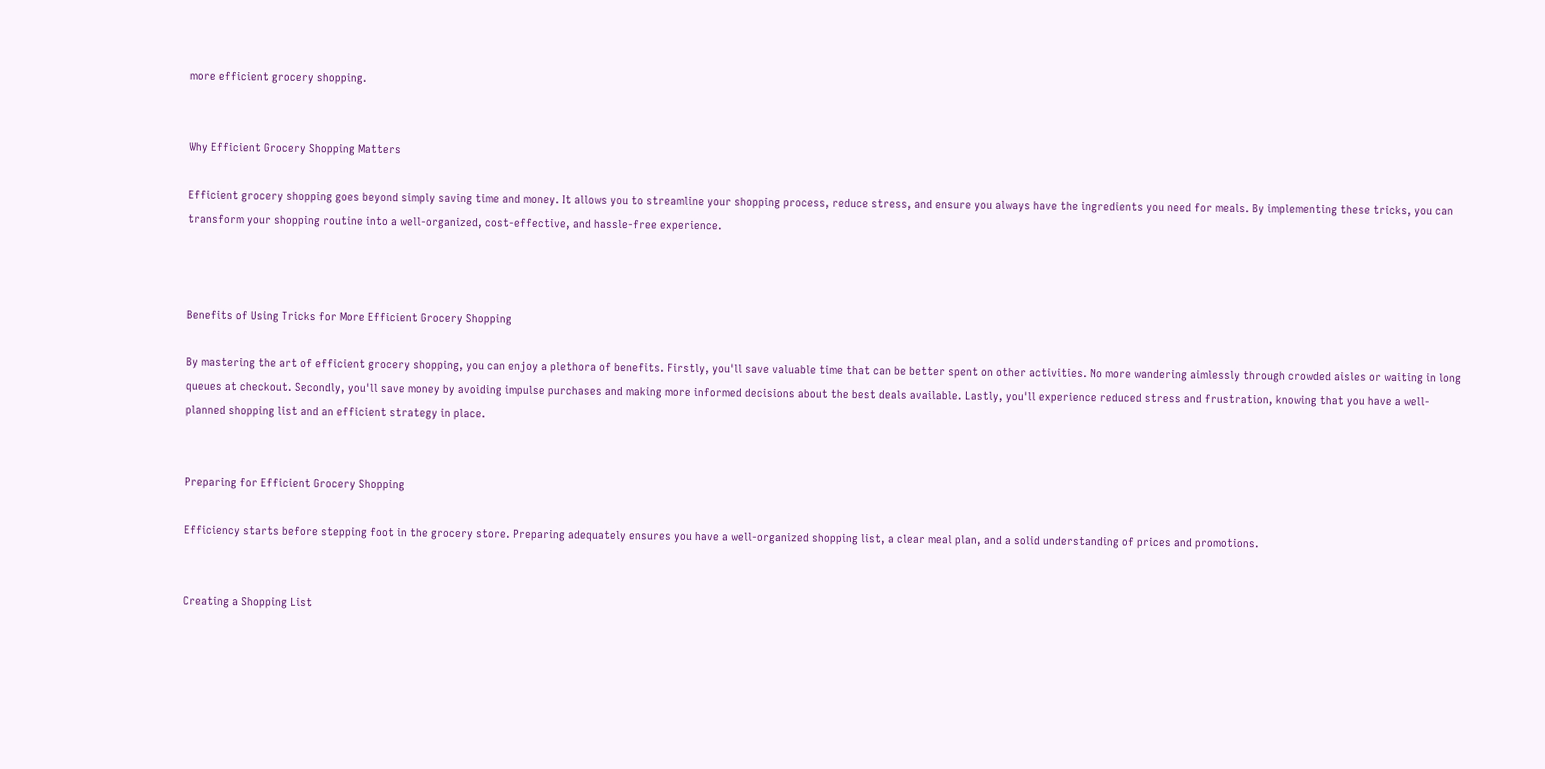more efficient grocery shopping.


Why Efficient Grocery Shopping Matters

Efficient grocery shopping goes beyond simply saving time and money. It allows you to streamline your shopping process, reduce stress, and ensure you always have the ingredients you need for meals. By implementing these tricks, you can transform your shopping routine into a well-organized, cost-effective, and hassle-free experience.



Benefits of Using Tricks for More Efficient Grocery Shopping

By mastering the art of efficient grocery shopping, you can enjoy a plethora of benefits. Firstly, you'll save valuable time that can be better spent on other activities. No more wandering aimlessly through crowded aisles or waiting in long queues at checkout. Secondly, you'll save money by avoiding impulse purchases and making more informed decisions about the best deals available. Lastly, you'll experience reduced stress and frustration, knowing that you have a well-planned shopping list and an efficient strategy in place.


Preparing for Efficient Grocery Shopping

Efficiency starts before stepping foot in the grocery store. Preparing adequately ensures you have a well-organized shopping list, a clear meal plan, and a solid understanding of prices and promotions.


Creating a Shopping List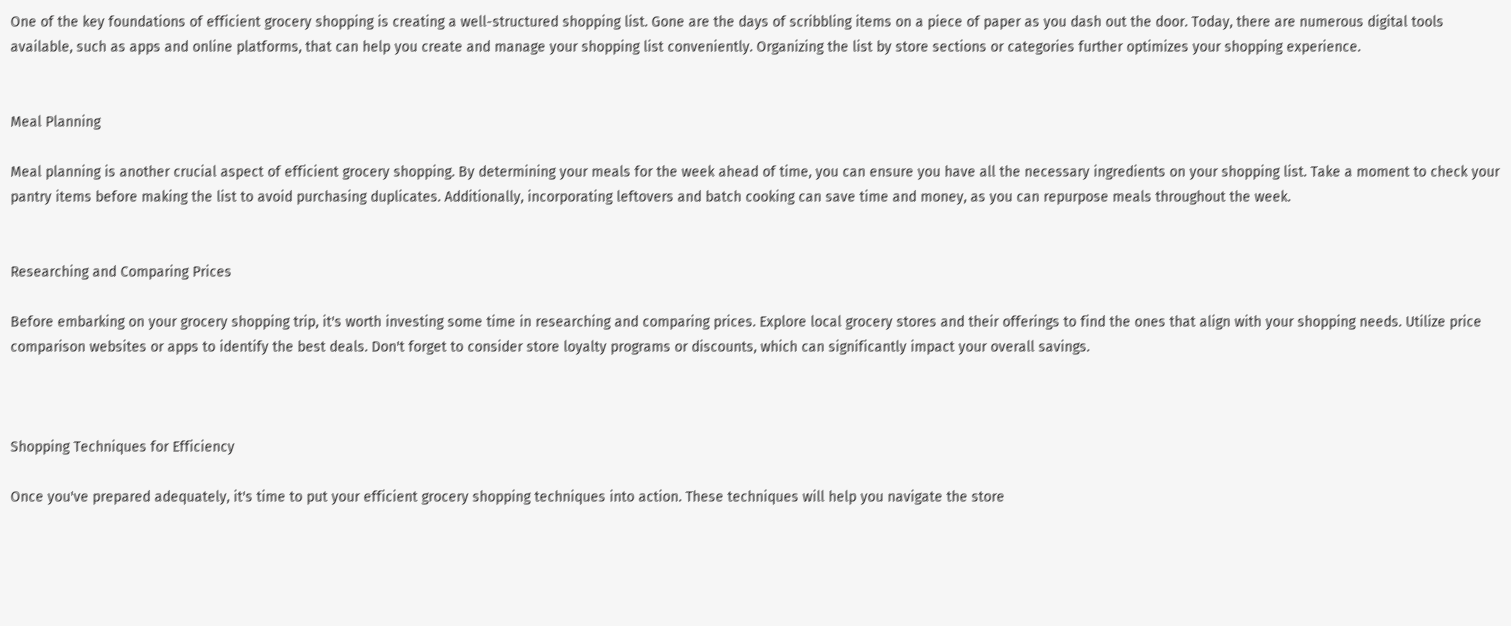One of the key foundations of efficient grocery shopping is creating a well-structured shopping list. Gone are the days of scribbling items on a piece of paper as you dash out the door. Today, there are numerous digital tools available, such as apps and online platforms, that can help you create and manage your shopping list conveniently. Organizing the list by store sections or categories further optimizes your shopping experience.


Meal Planning

Meal planning is another crucial aspect of efficient grocery shopping. By determining your meals for the week ahead of time, you can ensure you have all the necessary ingredients on your shopping list. Take a moment to check your pantry items before making the list to avoid purchasing duplicates. Additionally, incorporating leftovers and batch cooking can save time and money, as you can repurpose meals throughout the week.


Researching and Comparing Prices

Before embarking on your grocery shopping trip, it's worth investing some time in researching and comparing prices. Explore local grocery stores and their offerings to find the ones that align with your shopping needs. Utilize price comparison websites or apps to identify the best deals. Don't forget to consider store loyalty programs or discounts, which can significantly impact your overall savings.



Shopping Techniques for Efficiency

Once you've prepared adequately, it's time to put your efficient grocery shopping techniques into action. These techniques will help you navigate the store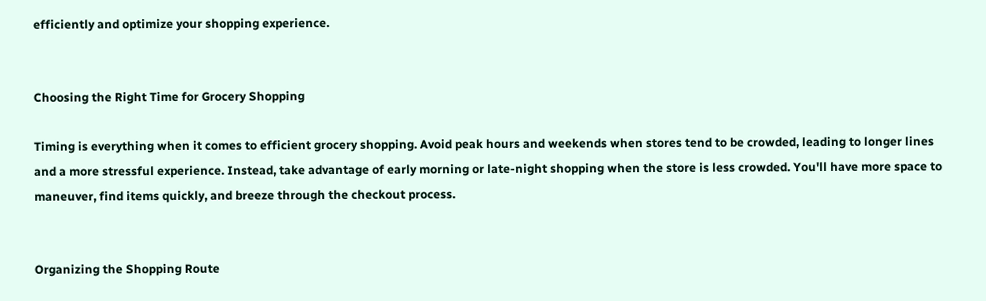efficiently and optimize your shopping experience.


Choosing the Right Time for Grocery Shopping

Timing is everything when it comes to efficient grocery shopping. Avoid peak hours and weekends when stores tend to be crowded, leading to longer lines and a more stressful experience. Instead, take advantage of early morning or late-night shopping when the store is less crowded. You'll have more space to maneuver, find items quickly, and breeze through the checkout process.


Organizing the Shopping Route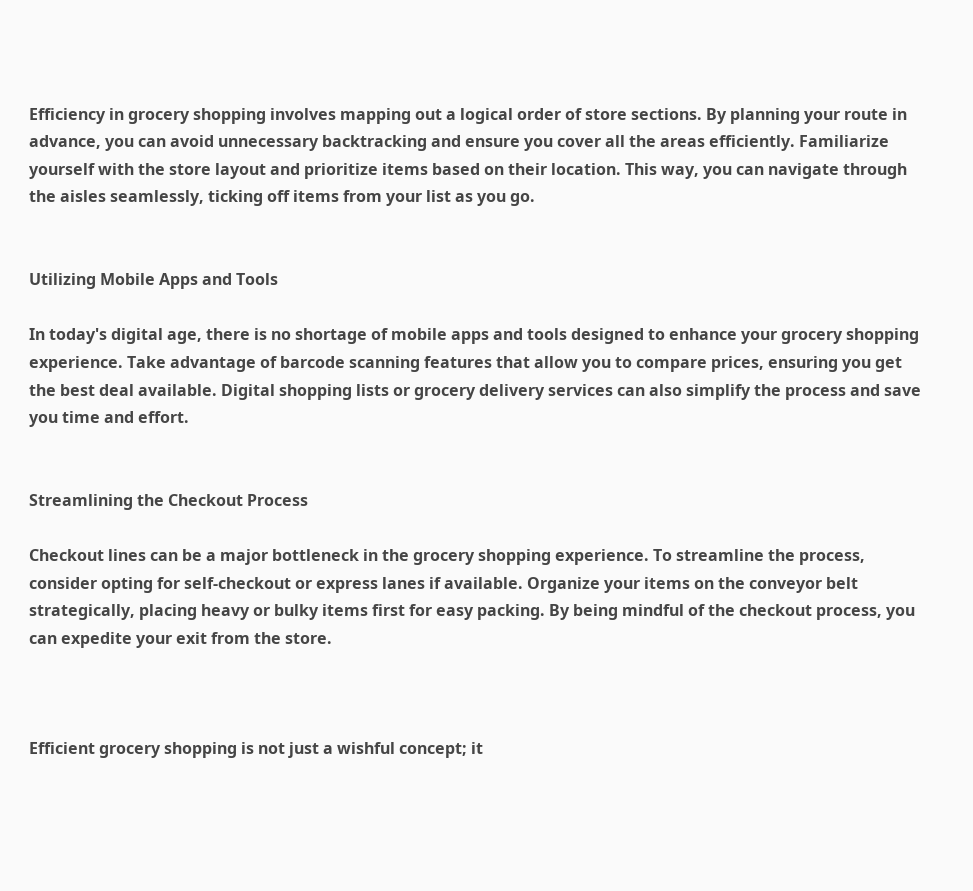Efficiency in grocery shopping involves mapping out a logical order of store sections. By planning your route in advance, you can avoid unnecessary backtracking and ensure you cover all the areas efficiently. Familiarize yourself with the store layout and prioritize items based on their location. This way, you can navigate through the aisles seamlessly, ticking off items from your list as you go.


Utilizing Mobile Apps and Tools

In today's digital age, there is no shortage of mobile apps and tools designed to enhance your grocery shopping experience. Take advantage of barcode scanning features that allow you to compare prices, ensuring you get the best deal available. Digital shopping lists or grocery delivery services can also simplify the process and save you time and effort.


Streamlining the Checkout Process

Checkout lines can be a major bottleneck in the grocery shopping experience. To streamline the process, consider opting for self-checkout or express lanes if available. Organize your items on the conveyor belt strategically, placing heavy or bulky items first for easy packing. By being mindful of the checkout process, you can expedite your exit from the store.



Efficient grocery shopping is not just a wishful concept; it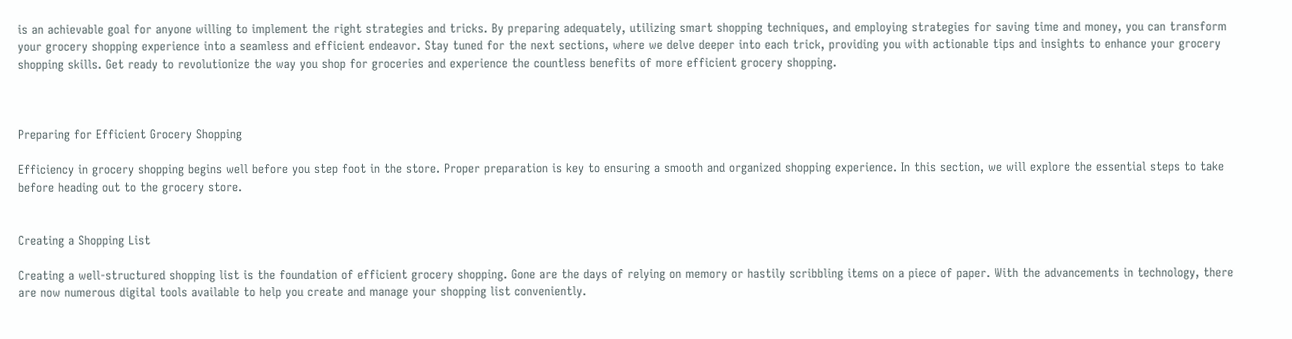is an achievable goal for anyone willing to implement the right strategies and tricks. By preparing adequately, utilizing smart shopping techniques, and employing strategies for saving time and money, you can transform your grocery shopping experience into a seamless and efficient endeavor. Stay tuned for the next sections, where we delve deeper into each trick, providing you with actionable tips and insights to enhance your grocery shopping skills. Get ready to revolutionize the way you shop for groceries and experience the countless benefits of more efficient grocery shopping.



Preparing for Efficient Grocery Shopping

Efficiency in grocery shopping begins well before you step foot in the store. Proper preparation is key to ensuring a smooth and organized shopping experience. In this section, we will explore the essential steps to take before heading out to the grocery store.


Creating a Shopping List

Creating a well-structured shopping list is the foundation of efficient grocery shopping. Gone are the days of relying on memory or hastily scribbling items on a piece of paper. With the advancements in technology, there are now numerous digital tools available to help you create and manage your shopping list conveniently.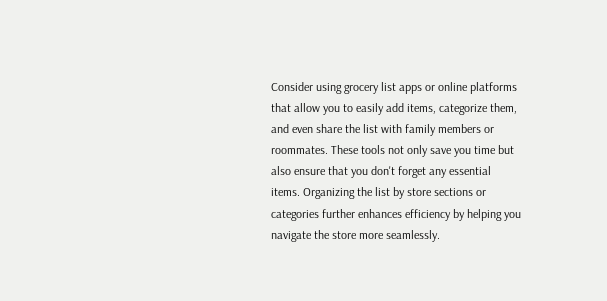Consider using grocery list apps or online platforms that allow you to easily add items, categorize them, and even share the list with family members or roommates. These tools not only save you time but also ensure that you don't forget any essential items. Organizing the list by store sections or categories further enhances efficiency by helping you navigate the store more seamlessly.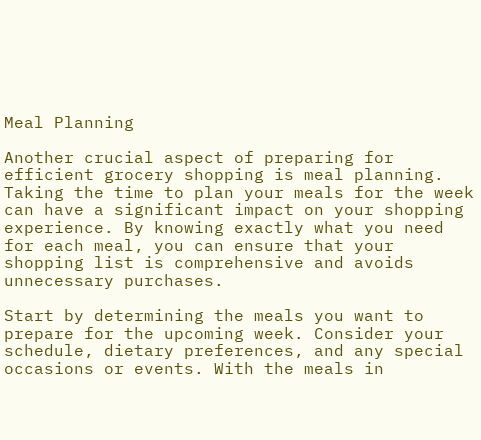Meal Planning

Another crucial aspect of preparing for efficient grocery shopping is meal planning. Taking the time to plan your meals for the week can have a significant impact on your shopping experience. By knowing exactly what you need for each meal, you can ensure that your shopping list is comprehensive and avoids unnecessary purchases.

Start by determining the meals you want to prepare for the upcoming week. Consider your schedule, dietary preferences, and any special occasions or events. With the meals in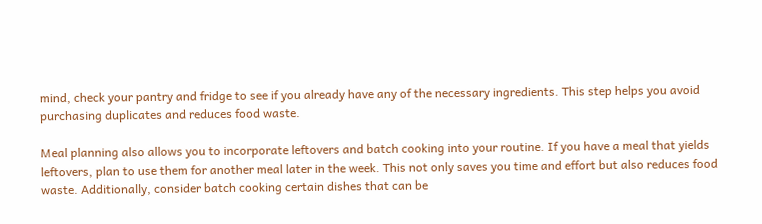mind, check your pantry and fridge to see if you already have any of the necessary ingredients. This step helps you avoid purchasing duplicates and reduces food waste.

Meal planning also allows you to incorporate leftovers and batch cooking into your routine. If you have a meal that yields leftovers, plan to use them for another meal later in the week. This not only saves you time and effort but also reduces food waste. Additionally, consider batch cooking certain dishes that can be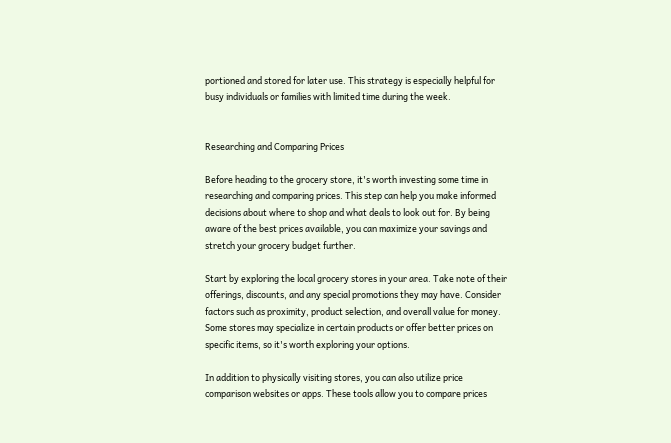portioned and stored for later use. This strategy is especially helpful for busy individuals or families with limited time during the week.


Researching and Comparing Prices

Before heading to the grocery store, it's worth investing some time in researching and comparing prices. This step can help you make informed decisions about where to shop and what deals to look out for. By being aware of the best prices available, you can maximize your savings and stretch your grocery budget further.

Start by exploring the local grocery stores in your area. Take note of their offerings, discounts, and any special promotions they may have. Consider factors such as proximity, product selection, and overall value for money. Some stores may specialize in certain products or offer better prices on specific items, so it's worth exploring your options.

In addition to physically visiting stores, you can also utilize price comparison websites or apps. These tools allow you to compare prices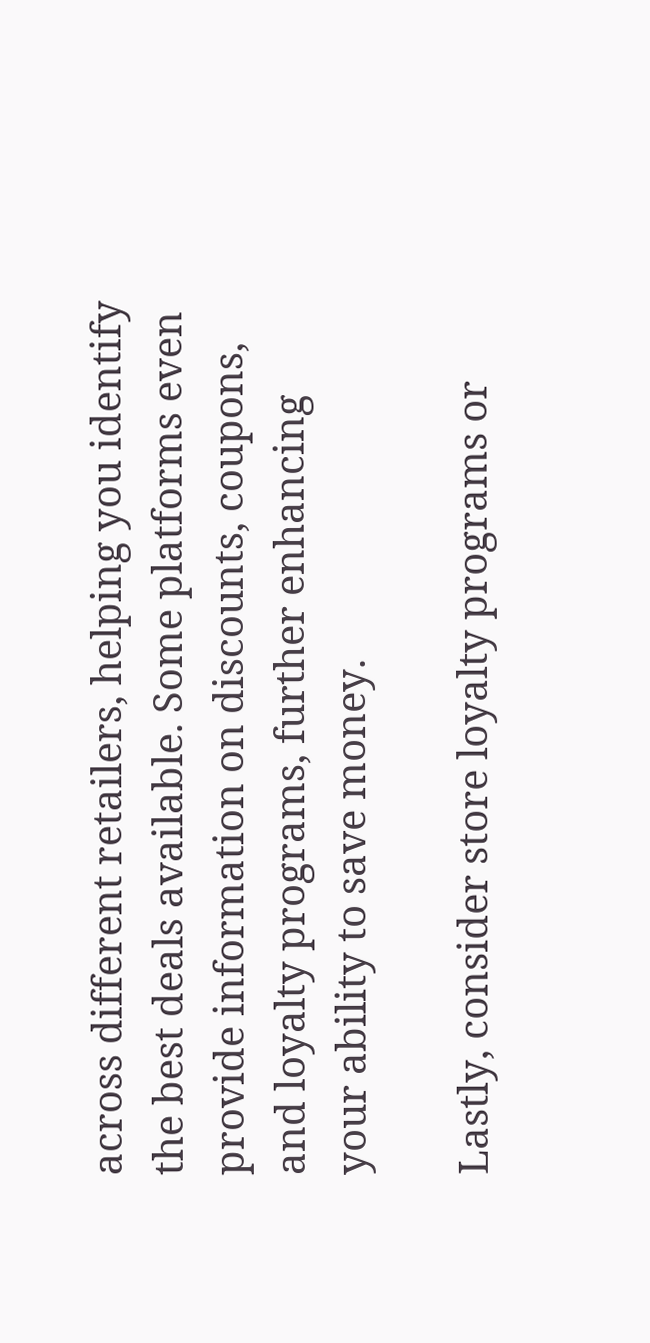across different retailers, helping you identify the best deals available. Some platforms even provide information on discounts, coupons, and loyalty programs, further enhancing your ability to save money.

Lastly, consider store loyalty programs or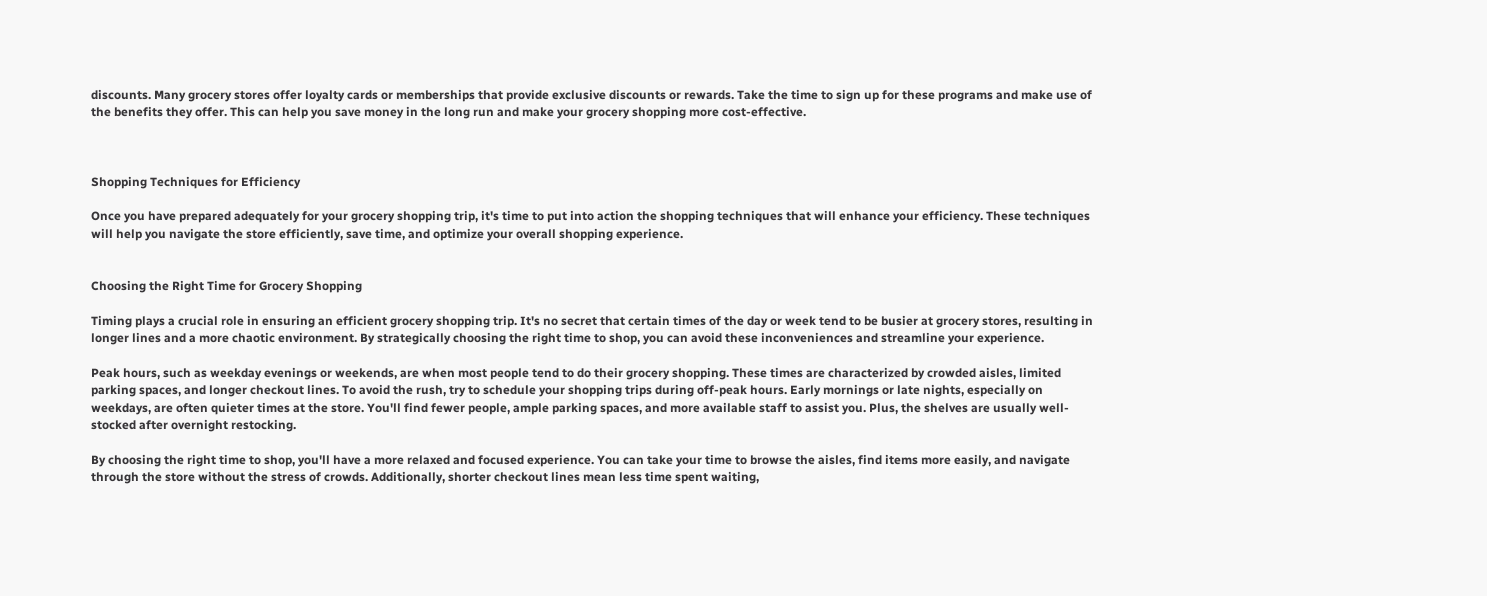discounts. Many grocery stores offer loyalty cards or memberships that provide exclusive discounts or rewards. Take the time to sign up for these programs and make use of the benefits they offer. This can help you save money in the long run and make your grocery shopping more cost-effective.



Shopping Techniques for Efficiency

Once you have prepared adequately for your grocery shopping trip, it's time to put into action the shopping techniques that will enhance your efficiency. These techniques will help you navigate the store efficiently, save time, and optimize your overall shopping experience.


Choosing the Right Time for Grocery Shopping

Timing plays a crucial role in ensuring an efficient grocery shopping trip. It's no secret that certain times of the day or week tend to be busier at grocery stores, resulting in longer lines and a more chaotic environment. By strategically choosing the right time to shop, you can avoid these inconveniences and streamline your experience.

Peak hours, such as weekday evenings or weekends, are when most people tend to do their grocery shopping. These times are characterized by crowded aisles, limited parking spaces, and longer checkout lines. To avoid the rush, try to schedule your shopping trips during off-peak hours. Early mornings or late nights, especially on weekdays, are often quieter times at the store. You'll find fewer people, ample parking spaces, and more available staff to assist you. Plus, the shelves are usually well-stocked after overnight restocking.

By choosing the right time to shop, you'll have a more relaxed and focused experience. You can take your time to browse the aisles, find items more easily, and navigate through the store without the stress of crowds. Additionally, shorter checkout lines mean less time spent waiting,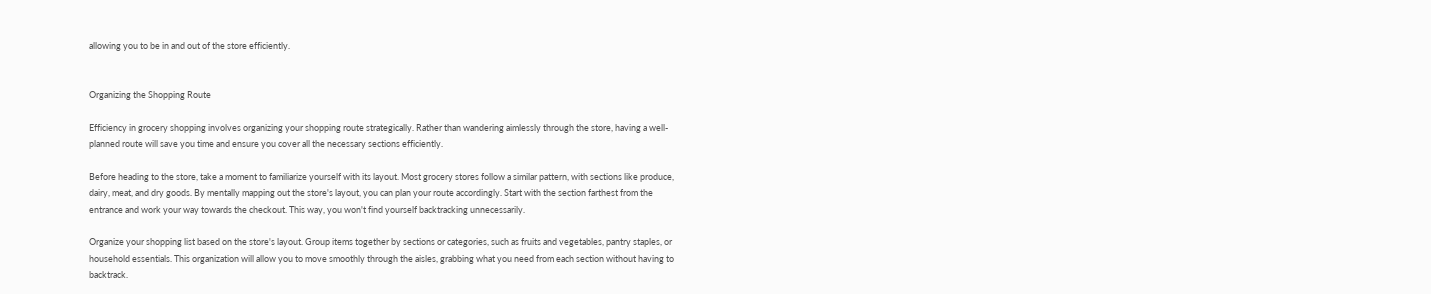allowing you to be in and out of the store efficiently.


Organizing the Shopping Route

Efficiency in grocery shopping involves organizing your shopping route strategically. Rather than wandering aimlessly through the store, having a well-planned route will save you time and ensure you cover all the necessary sections efficiently.

Before heading to the store, take a moment to familiarize yourself with its layout. Most grocery stores follow a similar pattern, with sections like produce, dairy, meat, and dry goods. By mentally mapping out the store's layout, you can plan your route accordingly. Start with the section farthest from the entrance and work your way towards the checkout. This way, you won't find yourself backtracking unnecessarily.

Organize your shopping list based on the store's layout. Group items together by sections or categories, such as fruits and vegetables, pantry staples, or household essentials. This organization will allow you to move smoothly through the aisles, grabbing what you need from each section without having to backtrack.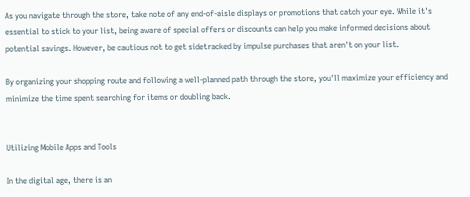As you navigate through the store, take note of any end-of-aisle displays or promotions that catch your eye. While it's essential to stick to your list, being aware of special offers or discounts can help you make informed decisions about potential savings. However, be cautious not to get sidetracked by impulse purchases that aren't on your list.

By organizing your shopping route and following a well-planned path through the store, you'll maximize your efficiency and minimize the time spent searching for items or doubling back.


Utilizing Mobile Apps and Tools

In the digital age, there is an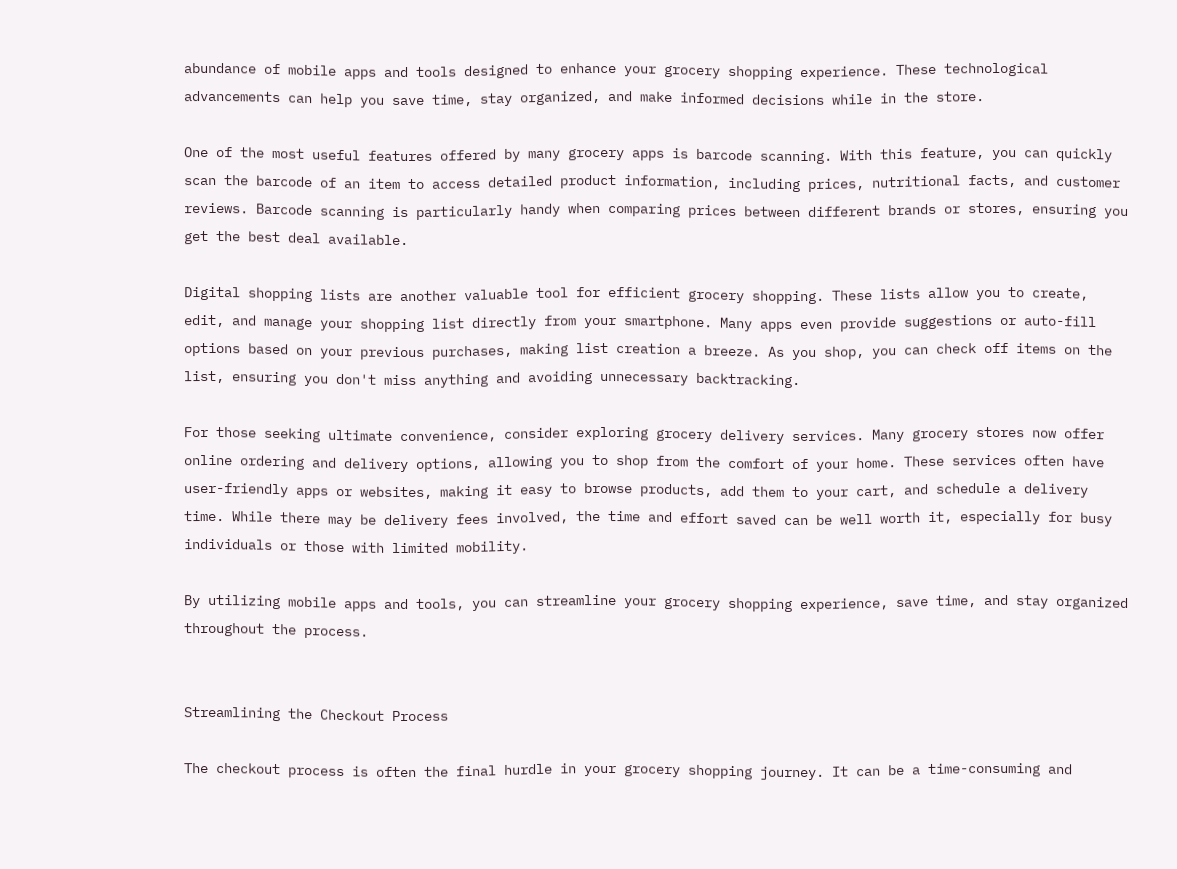abundance of mobile apps and tools designed to enhance your grocery shopping experience. These technological advancements can help you save time, stay organized, and make informed decisions while in the store.

One of the most useful features offered by many grocery apps is barcode scanning. With this feature, you can quickly scan the barcode of an item to access detailed product information, including prices, nutritional facts, and customer reviews. Barcode scanning is particularly handy when comparing prices between different brands or stores, ensuring you get the best deal available.

Digital shopping lists are another valuable tool for efficient grocery shopping. These lists allow you to create, edit, and manage your shopping list directly from your smartphone. Many apps even provide suggestions or auto-fill options based on your previous purchases, making list creation a breeze. As you shop, you can check off items on the list, ensuring you don't miss anything and avoiding unnecessary backtracking.

For those seeking ultimate convenience, consider exploring grocery delivery services. Many grocery stores now offer online ordering and delivery options, allowing you to shop from the comfort of your home. These services often have user-friendly apps or websites, making it easy to browse products, add them to your cart, and schedule a delivery time. While there may be delivery fees involved, the time and effort saved can be well worth it, especially for busy individuals or those with limited mobility.

By utilizing mobile apps and tools, you can streamline your grocery shopping experience, save time, and stay organized throughout the process.


Streamlining the Checkout Process

The checkout process is often the final hurdle in your grocery shopping journey. It can be a time-consuming and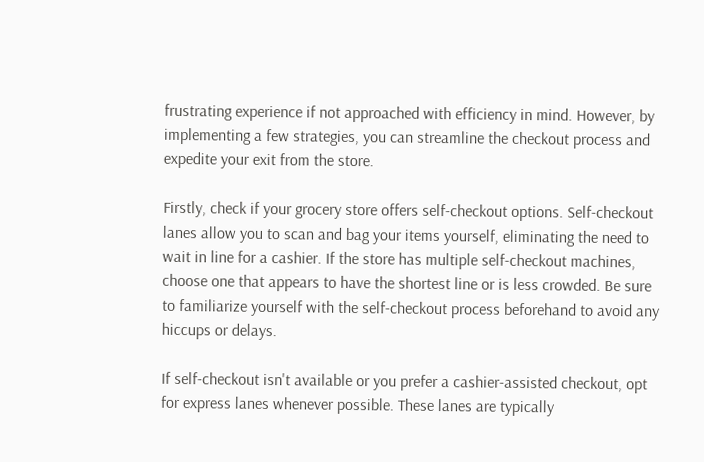frustrating experience if not approached with efficiency in mind. However, by implementing a few strategies, you can streamline the checkout process and expedite your exit from the store.

Firstly, check if your grocery store offers self-checkout options. Self-checkout lanes allow you to scan and bag your items yourself, eliminating the need to wait in line for a cashier. If the store has multiple self-checkout machines, choose one that appears to have the shortest line or is less crowded. Be sure to familiarize yourself with the self-checkout process beforehand to avoid any hiccups or delays.

If self-checkout isn't available or you prefer a cashier-assisted checkout, opt for express lanes whenever possible. These lanes are typically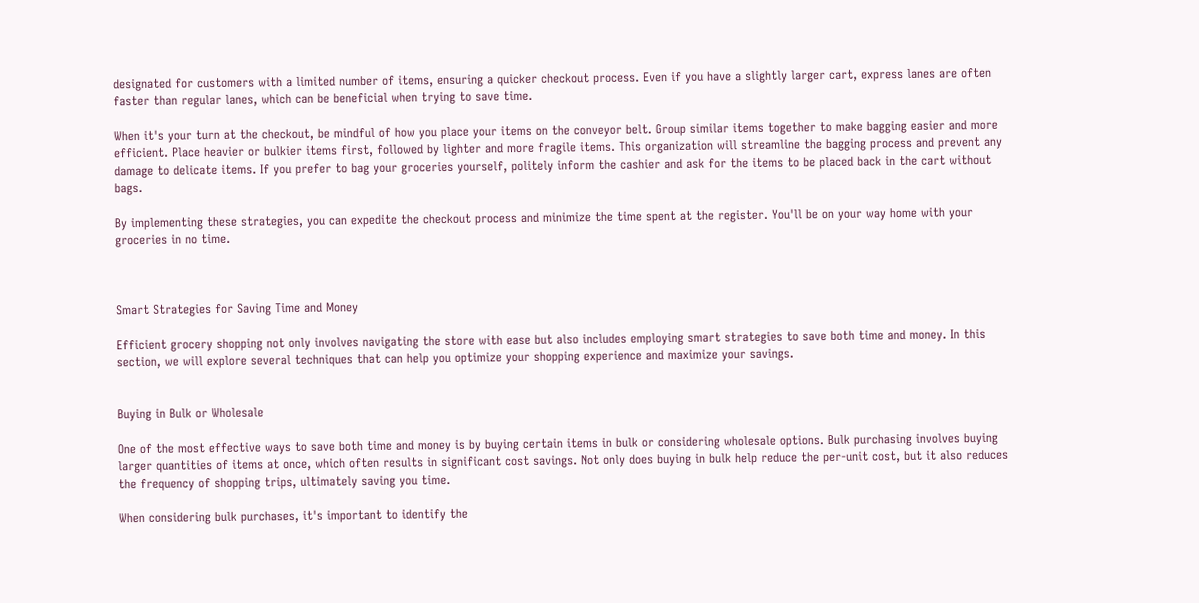designated for customers with a limited number of items, ensuring a quicker checkout process. Even if you have a slightly larger cart, express lanes are often faster than regular lanes, which can be beneficial when trying to save time.

When it's your turn at the checkout, be mindful of how you place your items on the conveyor belt. Group similar items together to make bagging easier and more efficient. Place heavier or bulkier items first, followed by lighter and more fragile items. This organization will streamline the bagging process and prevent any damage to delicate items. If you prefer to bag your groceries yourself, politely inform the cashier and ask for the items to be placed back in the cart without bags.

By implementing these strategies, you can expedite the checkout process and minimize the time spent at the register. You'll be on your way home with your groceries in no time.



Smart Strategies for Saving Time and Money

Efficient grocery shopping not only involves navigating the store with ease but also includes employing smart strategies to save both time and money. In this section, we will explore several techniques that can help you optimize your shopping experience and maximize your savings.


Buying in Bulk or Wholesale

One of the most effective ways to save both time and money is by buying certain items in bulk or considering wholesale options. Bulk purchasing involves buying larger quantities of items at once, which often results in significant cost savings. Not only does buying in bulk help reduce the per-unit cost, but it also reduces the frequency of shopping trips, ultimately saving you time.

When considering bulk purchases, it's important to identify the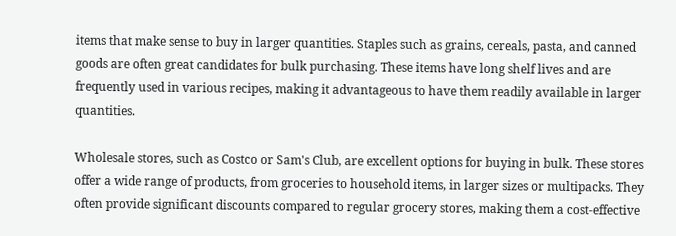items that make sense to buy in larger quantities. Staples such as grains, cereals, pasta, and canned goods are often great candidates for bulk purchasing. These items have long shelf lives and are frequently used in various recipes, making it advantageous to have them readily available in larger quantities.

Wholesale stores, such as Costco or Sam's Club, are excellent options for buying in bulk. These stores offer a wide range of products, from groceries to household items, in larger sizes or multipacks. They often provide significant discounts compared to regular grocery stores, making them a cost-effective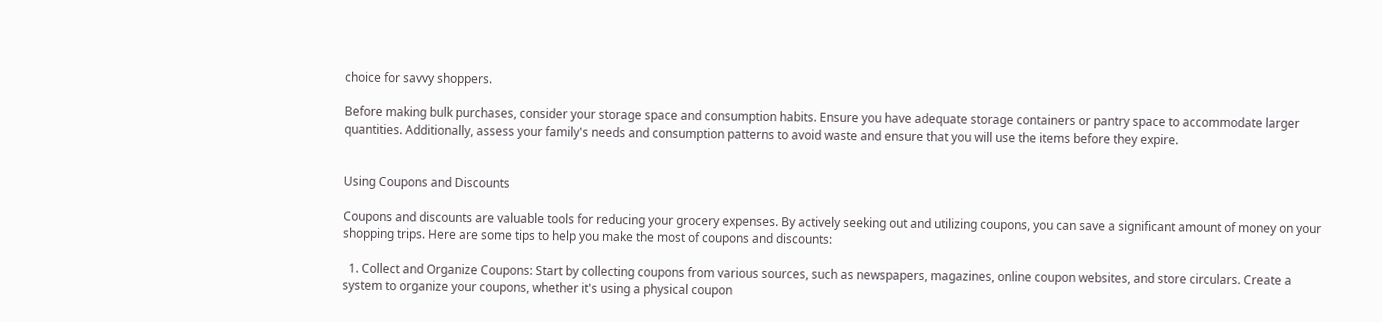choice for savvy shoppers.

Before making bulk purchases, consider your storage space and consumption habits. Ensure you have adequate storage containers or pantry space to accommodate larger quantities. Additionally, assess your family's needs and consumption patterns to avoid waste and ensure that you will use the items before they expire.


Using Coupons and Discounts

Coupons and discounts are valuable tools for reducing your grocery expenses. By actively seeking out and utilizing coupons, you can save a significant amount of money on your shopping trips. Here are some tips to help you make the most of coupons and discounts:

  1. Collect and Organize Coupons: Start by collecting coupons from various sources, such as newspapers, magazines, online coupon websites, and store circulars. Create a system to organize your coupons, whether it's using a physical coupon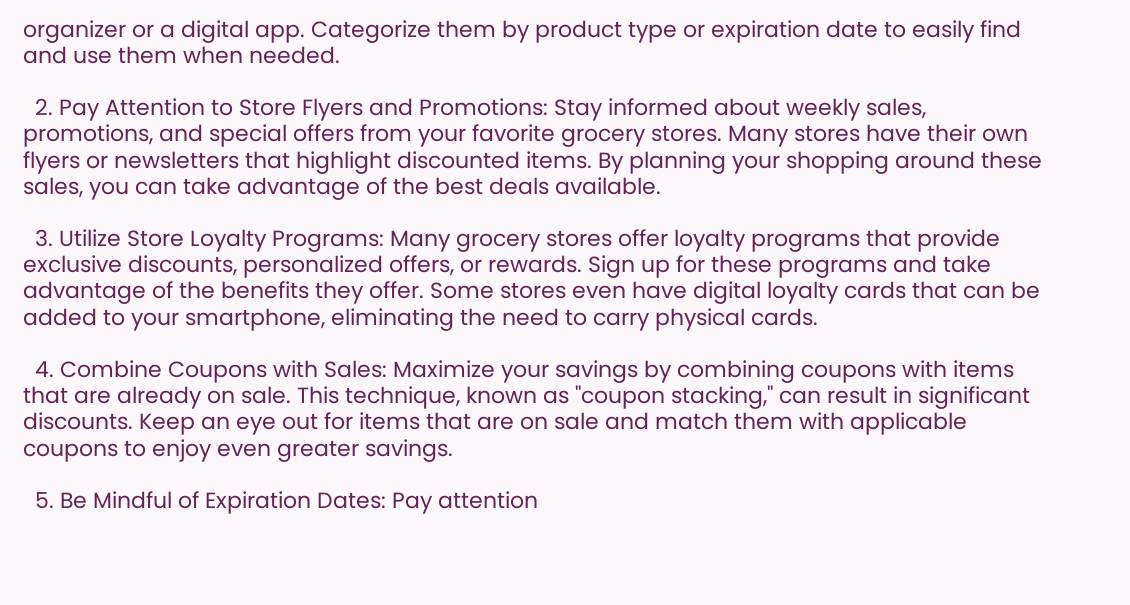organizer or a digital app. Categorize them by product type or expiration date to easily find and use them when needed.

  2. Pay Attention to Store Flyers and Promotions: Stay informed about weekly sales, promotions, and special offers from your favorite grocery stores. Many stores have their own flyers or newsletters that highlight discounted items. By planning your shopping around these sales, you can take advantage of the best deals available.

  3. Utilize Store Loyalty Programs: Many grocery stores offer loyalty programs that provide exclusive discounts, personalized offers, or rewards. Sign up for these programs and take advantage of the benefits they offer. Some stores even have digital loyalty cards that can be added to your smartphone, eliminating the need to carry physical cards.

  4. Combine Coupons with Sales: Maximize your savings by combining coupons with items that are already on sale. This technique, known as "coupon stacking," can result in significant discounts. Keep an eye out for items that are on sale and match them with applicable coupons to enjoy even greater savings.

  5. Be Mindful of Expiration Dates: Pay attention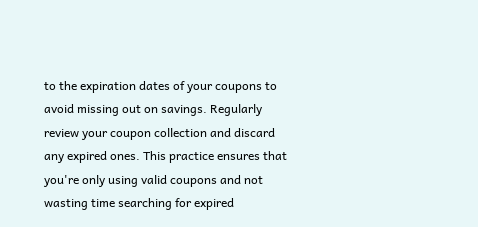to the expiration dates of your coupons to avoid missing out on savings. Regularly review your coupon collection and discard any expired ones. This practice ensures that you're only using valid coupons and not wasting time searching for expired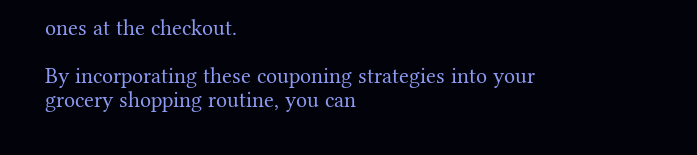ones at the checkout.

By incorporating these couponing strategies into your grocery shopping routine, you can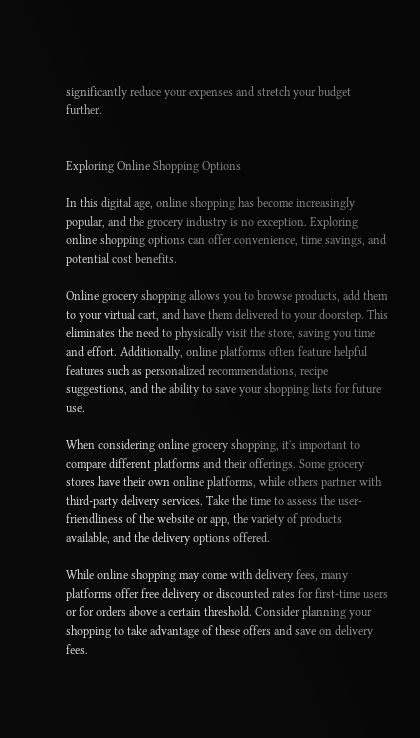significantly reduce your expenses and stretch your budget further.


Exploring Online Shopping Options

In this digital age, online shopping has become increasingly popular, and the grocery industry is no exception. Exploring online shopping options can offer convenience, time savings, and potential cost benefits.

Online grocery shopping allows you to browse products, add them to your virtual cart, and have them delivered to your doorstep. This eliminates the need to physically visit the store, saving you time and effort. Additionally, online platforms often feature helpful features such as personalized recommendations, recipe suggestions, and the ability to save your shopping lists for future use.

When considering online grocery shopping, it's important to compare different platforms and their offerings. Some grocery stores have their own online platforms, while others partner with third-party delivery services. Take the time to assess the user-friendliness of the website or app, the variety of products available, and the delivery options offered.

While online shopping may come with delivery fees, many platforms offer free delivery or discounted rates for first-time users or for orders above a certain threshold. Consider planning your shopping to take advantage of these offers and save on delivery fees.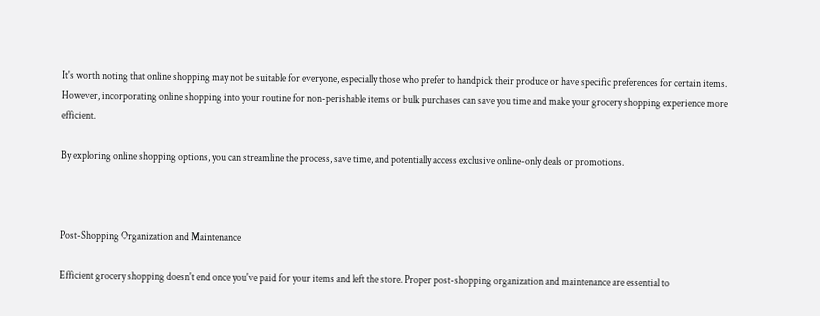It's worth noting that online shopping may not be suitable for everyone, especially those who prefer to handpick their produce or have specific preferences for certain items. However, incorporating online shopping into your routine for non-perishable items or bulk purchases can save you time and make your grocery shopping experience more efficient.

By exploring online shopping options, you can streamline the process, save time, and potentially access exclusive online-only deals or promotions.



Post-Shopping Organization and Maintenance

Efficient grocery shopping doesn't end once you've paid for your items and left the store. Proper post-shopping organization and maintenance are essential to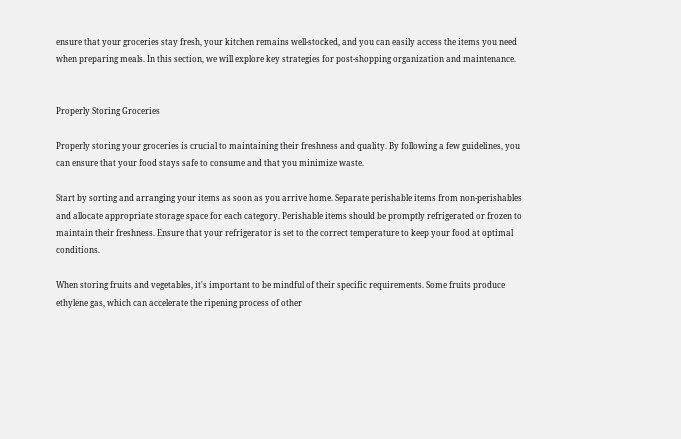ensure that your groceries stay fresh, your kitchen remains well-stocked, and you can easily access the items you need when preparing meals. In this section, we will explore key strategies for post-shopping organization and maintenance.


Properly Storing Groceries

Properly storing your groceries is crucial to maintaining their freshness and quality. By following a few guidelines, you can ensure that your food stays safe to consume and that you minimize waste.

Start by sorting and arranging your items as soon as you arrive home. Separate perishable items from non-perishables and allocate appropriate storage space for each category. Perishable items should be promptly refrigerated or frozen to maintain their freshness. Ensure that your refrigerator is set to the correct temperature to keep your food at optimal conditions.

When storing fruits and vegetables, it's important to be mindful of their specific requirements. Some fruits produce ethylene gas, which can accelerate the ripening process of other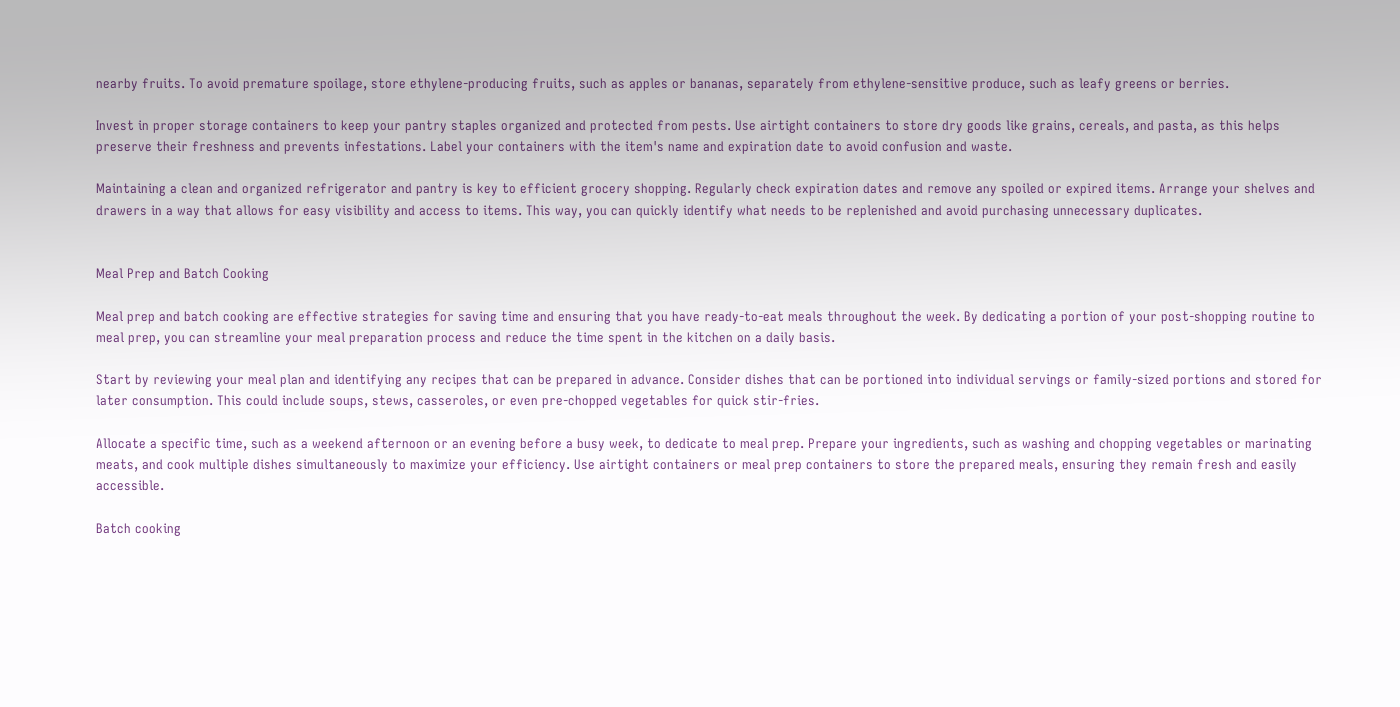nearby fruits. To avoid premature spoilage, store ethylene-producing fruits, such as apples or bananas, separately from ethylene-sensitive produce, such as leafy greens or berries.

Invest in proper storage containers to keep your pantry staples organized and protected from pests. Use airtight containers to store dry goods like grains, cereals, and pasta, as this helps preserve their freshness and prevents infestations. Label your containers with the item's name and expiration date to avoid confusion and waste.

Maintaining a clean and organized refrigerator and pantry is key to efficient grocery shopping. Regularly check expiration dates and remove any spoiled or expired items. Arrange your shelves and drawers in a way that allows for easy visibility and access to items. This way, you can quickly identify what needs to be replenished and avoid purchasing unnecessary duplicates.


Meal Prep and Batch Cooking

Meal prep and batch cooking are effective strategies for saving time and ensuring that you have ready-to-eat meals throughout the week. By dedicating a portion of your post-shopping routine to meal prep, you can streamline your meal preparation process and reduce the time spent in the kitchen on a daily basis.

Start by reviewing your meal plan and identifying any recipes that can be prepared in advance. Consider dishes that can be portioned into individual servings or family-sized portions and stored for later consumption. This could include soups, stews, casseroles, or even pre-chopped vegetables for quick stir-fries.

Allocate a specific time, such as a weekend afternoon or an evening before a busy week, to dedicate to meal prep. Prepare your ingredients, such as washing and chopping vegetables or marinating meats, and cook multiple dishes simultaneously to maximize your efficiency. Use airtight containers or meal prep containers to store the prepared meals, ensuring they remain fresh and easily accessible.

Batch cooking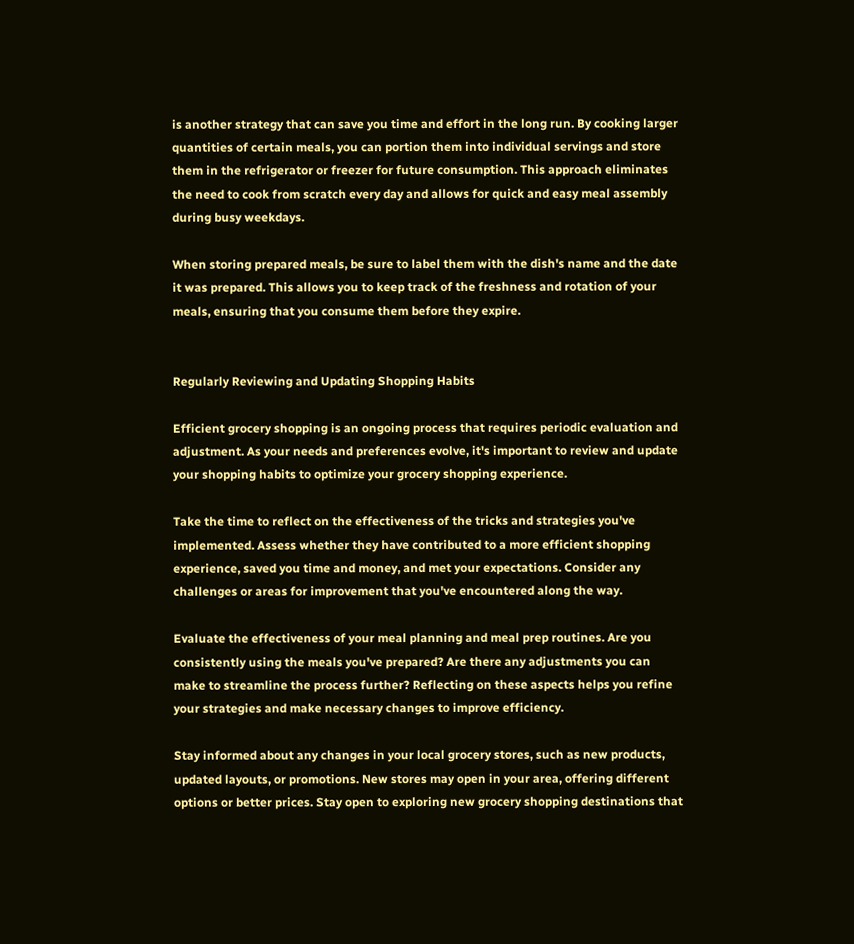is another strategy that can save you time and effort in the long run. By cooking larger quantities of certain meals, you can portion them into individual servings and store them in the refrigerator or freezer for future consumption. This approach eliminates the need to cook from scratch every day and allows for quick and easy meal assembly during busy weekdays.

When storing prepared meals, be sure to label them with the dish's name and the date it was prepared. This allows you to keep track of the freshness and rotation of your meals, ensuring that you consume them before they expire.


Regularly Reviewing and Updating Shopping Habits

Efficient grocery shopping is an ongoing process that requires periodic evaluation and adjustment. As your needs and preferences evolve, it's important to review and update your shopping habits to optimize your grocery shopping experience.

Take the time to reflect on the effectiveness of the tricks and strategies you've implemented. Assess whether they have contributed to a more efficient shopping experience, saved you time and money, and met your expectations. Consider any challenges or areas for improvement that you've encountered along the way.

Evaluate the effectiveness of your meal planning and meal prep routines. Are you consistently using the meals you've prepared? Are there any adjustments you can make to streamline the process further? Reflecting on these aspects helps you refine your strategies and make necessary changes to improve efficiency.

Stay informed about any changes in your local grocery stores, such as new products, updated layouts, or promotions. New stores may open in your area, offering different options or better prices. Stay open to exploring new grocery shopping destinations that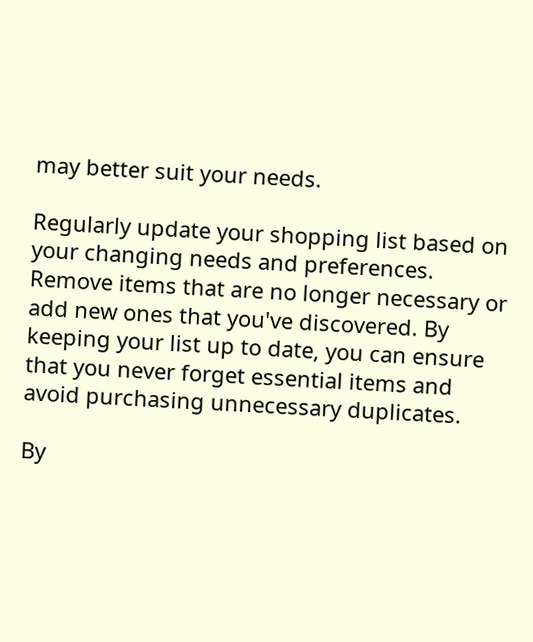may better suit your needs.

Regularly update your shopping list based on your changing needs and preferences. Remove items that are no longer necessary or add new ones that you've discovered. By keeping your list up to date, you can ensure that you never forget essential items and avoid purchasing unnecessary duplicates.

By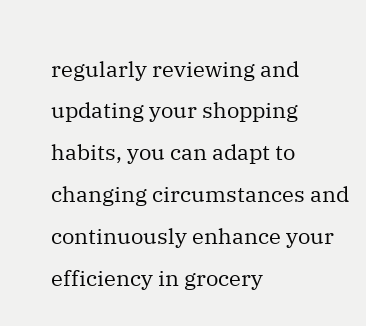regularly reviewing and updating your shopping habits, you can adapt to changing circumstances and continuously enhance your efficiency in grocery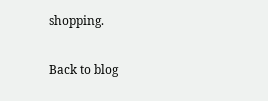shopping.

Back to blog